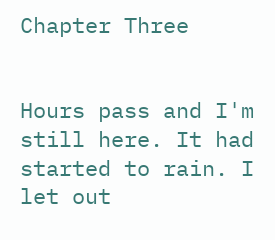Chapter Three


Hours pass and I'm still here. It had started to rain. I let out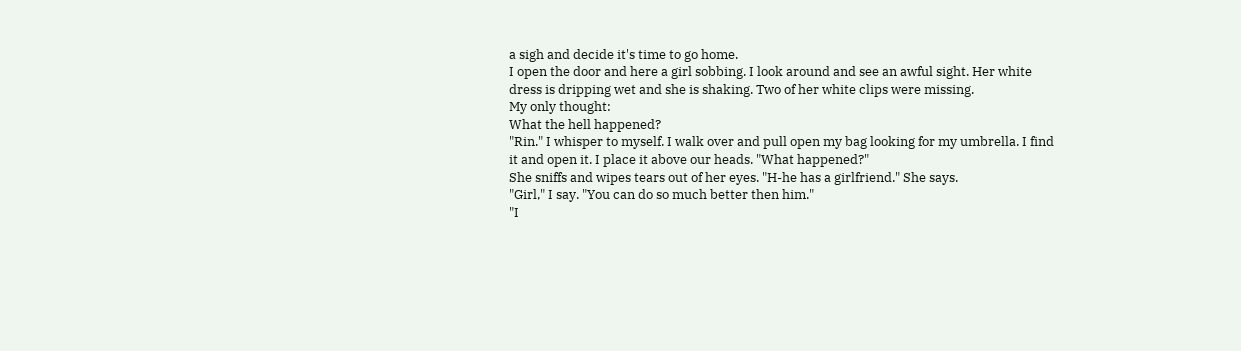a sigh and decide it's time to go home.
I open the door and here a girl sobbing. I look around and see an awful sight. Her white dress is dripping wet and she is shaking. Two of her white clips were missing.
My only thought:
What the hell happened?
"Rin." I whisper to myself. I walk over and pull open my bag looking for my umbrella. I find it and open it. I place it above our heads. "What happened?"
She sniffs and wipes tears out of her eyes. "H-he has a girlfriend." She says.
"Girl," I say. "You can do so much better then him."
"I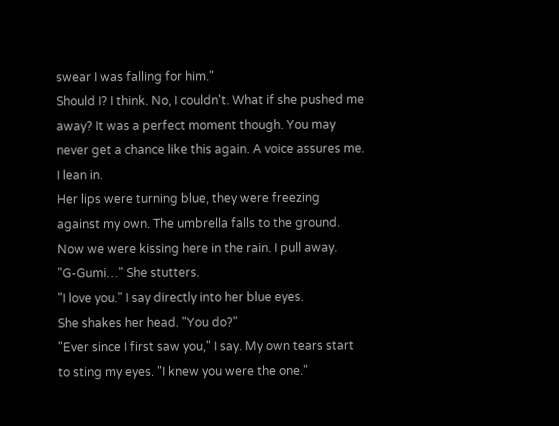swear I was falling for him."
Should I? I think. No, I couldn't. What if she pushed me away? It was a perfect moment though. You may never get a chance like this again. A voice assures me. I lean in.
Her lips were turning blue, they were freezing against my own. The umbrella falls to the ground. Now we were kissing here in the rain. I pull away.
"G-Gumi…" She stutters.
"I love you." I say directly into her blue eyes.
She shakes her head. "You do?"
"Ever since I first saw you," I say. My own tears start to sting my eyes. "I knew you were the one."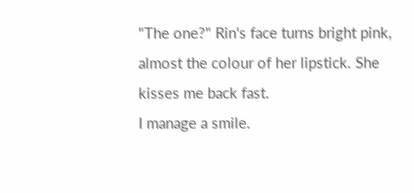"The one?" Rin's face turns bright pink, almost the colour of her lipstick. She kisses me back fast.
I manage a smile.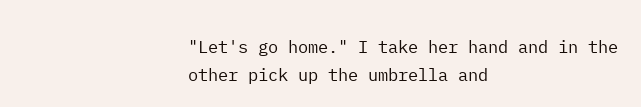"Let's go home." I take her hand and in the other pick up the umbrella and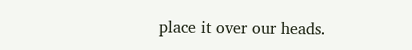place it over our heads.